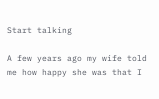Start talking

A few years ago my wife told me how happy she was that I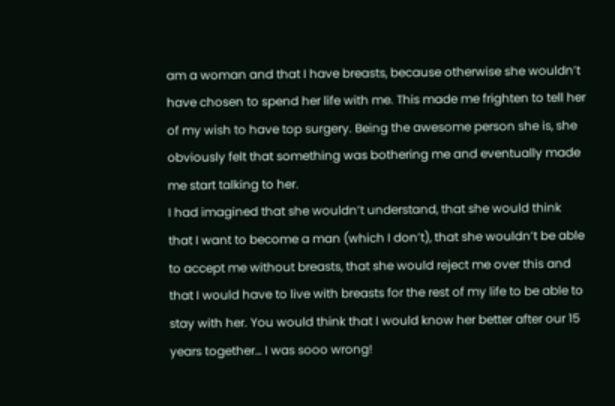am a woman and that I have breasts, because otherwise she wouldn’t have chosen to spend her life with me. This made me frighten to tell her of my wish to have top surgery. Being the awesome person she is, she obviously felt that something was bothering me and eventually made me start talking to her.
I had imagined that she wouldn’t understand, that she would think that I want to become a man (which I don’t), that she wouldn’t be able to accept me without breasts, that she would reject me over this and that I would have to live with breasts for the rest of my life to be able to stay with her. You would think that I would know her better after our 15 years together… I was sooo wrong!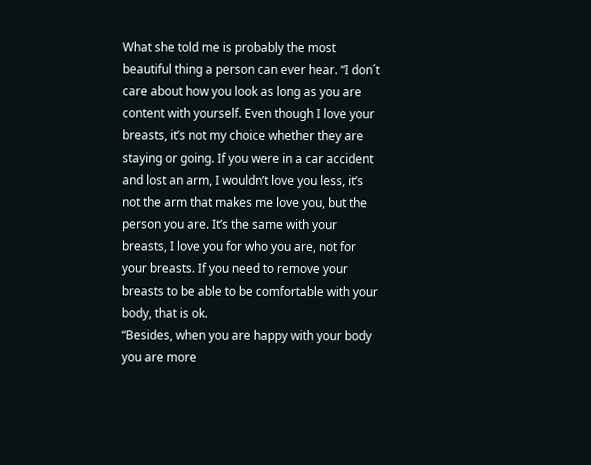What she told me is probably the most beautiful thing a person can ever hear. “I don´t care about how you look as long as you are content with yourself. Even though I love your breasts, it’s not my choice whether they are staying or going. If you were in a car accident and lost an arm, I wouldn’t love you less, it’s not the arm that makes me love you, but the person you are. It’s the same with your breasts, I love you for who you are, not for your breasts. If you need to remove your breasts to be able to be comfortable with your body, that is ok.
“Besides, when you are happy with your body you are more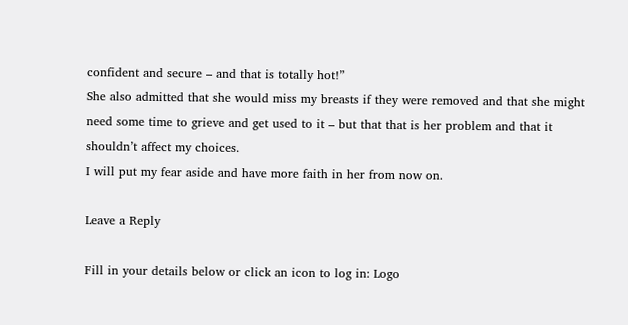confident and secure – and that is totally hot!”
She also admitted that she would miss my breasts if they were removed and that she might need some time to grieve and get used to it – but that that is her problem and that it shouldn’t affect my choices.
I will put my fear aside and have more faith in her from now on.

Leave a Reply

Fill in your details below or click an icon to log in: Logo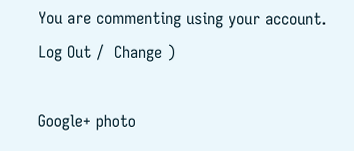You are commenting using your account. Log Out /  Change )

Google+ photo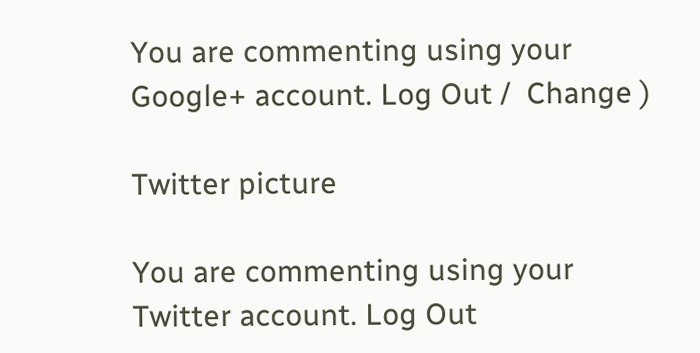You are commenting using your Google+ account. Log Out /  Change )

Twitter picture

You are commenting using your Twitter account. Log Out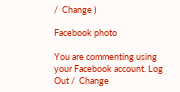/  Change )

Facebook photo

You are commenting using your Facebook account. Log Out /  Change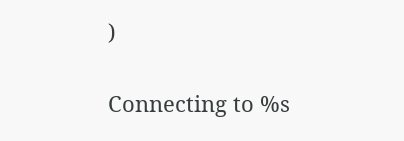)


Connecting to %s